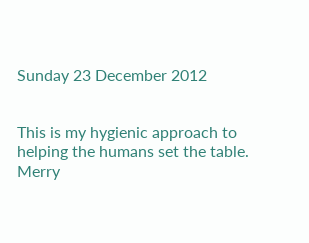Sunday 23 December 2012


This is my hygienic approach to helping the humans set the table. Merry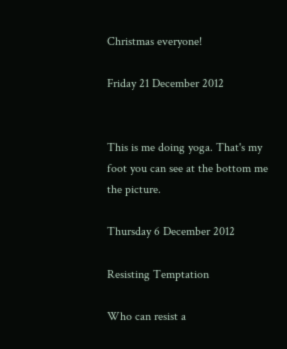Christmas everyone!

Friday 21 December 2012


This is me doing yoga. That's my foot you can see at the bottom me the picture.

Thursday 6 December 2012

Resisting Temptation

Who can resist a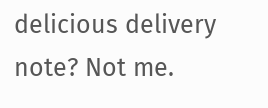delicious delivery note? Not me.